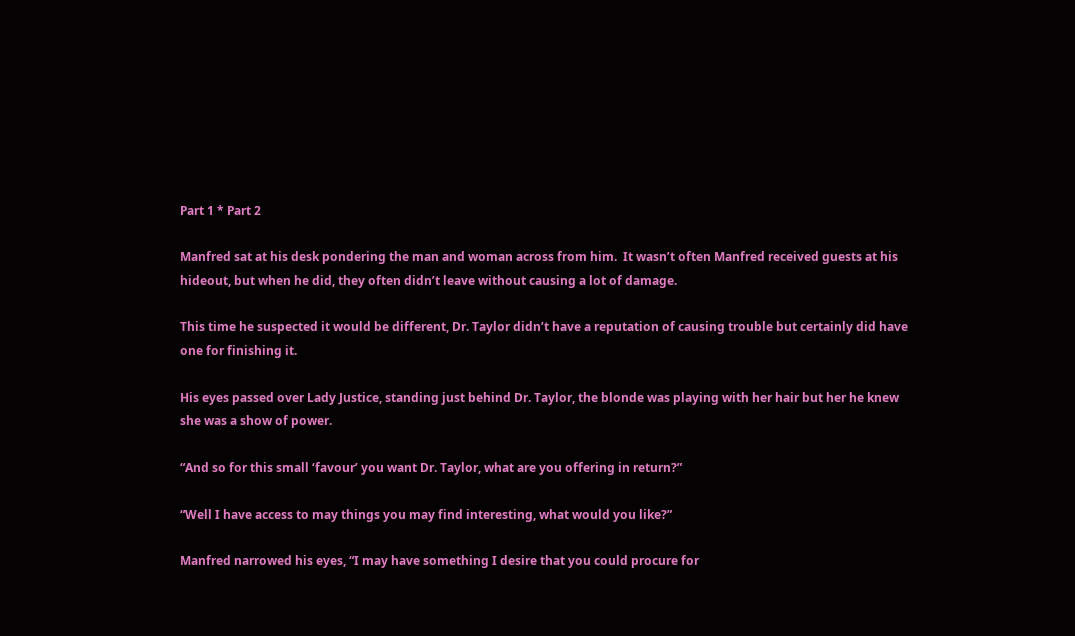Part 1 * Part 2

Manfred sat at his desk pondering the man and woman across from him.  It wasn’t often Manfred received guests at his hideout, but when he did, they often didn’t leave without causing a lot of damage.

This time he suspected it would be different, Dr. Taylor didn’t have a reputation of causing trouble but certainly did have one for finishing it.

His eyes passed over Lady Justice, standing just behind Dr. Taylor, the blonde was playing with her hair but her he knew she was a show of power.

“And so for this small ‘favour’ you want Dr. Taylor, what are you offering in return?”

“Well I have access to may things you may find interesting, what would you like?”

Manfred narrowed his eyes, “I may have something I desire that you could procure for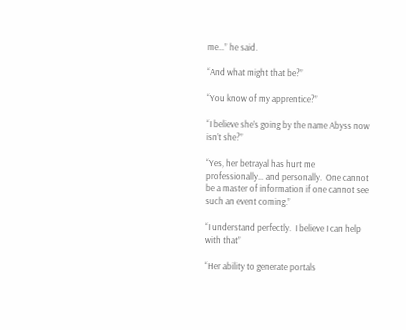me…” he said.

“And what might that be?”

“You know of my apprentice?”

“I believe she’s going by the name Abyss now isn’t she?”

“Yes, her betrayal has hurt me professionally… and personally.  One cannot be a master of information if one cannot see such an event coming.”

“I understand perfectly.  I believe I can help with that”

“Her ability to generate portals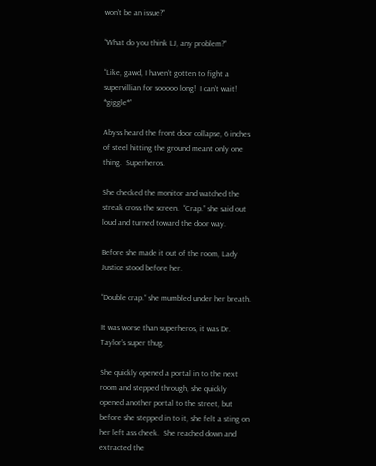won’t be an issue?”

“What do you think LJ, any problem?”

“Like, gawd, I haven’t gotten to fight a supervillian for sooooo long!  I can’t wait! *giggle*”

Abyss heard the front door collapse, 6 inches of steel hitting the ground meant only one thing.  Superheros.

She checked the monitor and watched the streak cross the screen.  “Crap.” she said out loud and turned toward the door way.

Before she made it out of the room, Lady Justice stood before her.

“Double crap.“ she mumbled under her breath.

It was worse than superheros, it was Dr. Taylor’s super thug.

She quickly opened a portal in to the next room and stepped through, she quickly opened another portal to the street, but before she stepped in to it, she felt a sting on her left ass cheek.  She reached down and extracted the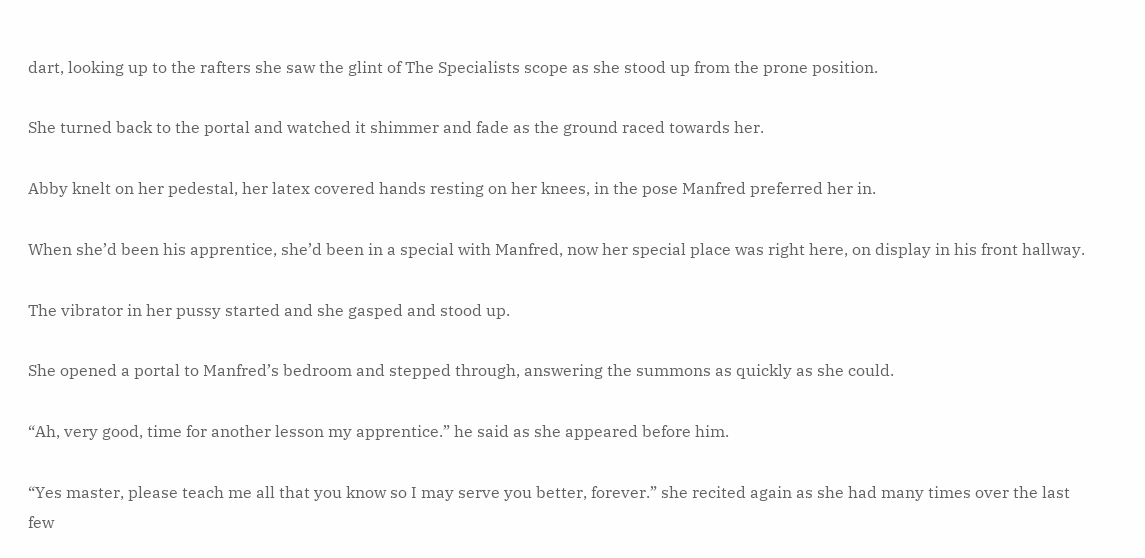dart, looking up to the rafters she saw the glint of The Specialists scope as she stood up from the prone position.

She turned back to the portal and watched it shimmer and fade as the ground raced towards her.

Abby knelt on her pedestal, her latex covered hands resting on her knees, in the pose Manfred preferred her in.

When she’d been his apprentice, she’d been in a special with Manfred, now her special place was right here, on display in his front hallway.

The vibrator in her pussy started and she gasped and stood up.

She opened a portal to Manfred’s bedroom and stepped through, answering the summons as quickly as she could.

“Ah, very good, time for another lesson my apprentice.” he said as she appeared before him.

“Yes master, please teach me all that you know so I may serve you better, forever.” she recited again as she had many times over the last few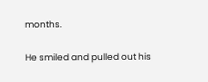months.

He smiled and pulled out his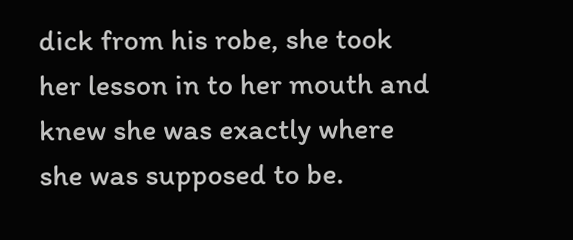dick from his robe, she took her lesson in to her mouth and knew she was exactly where she was supposed to be.